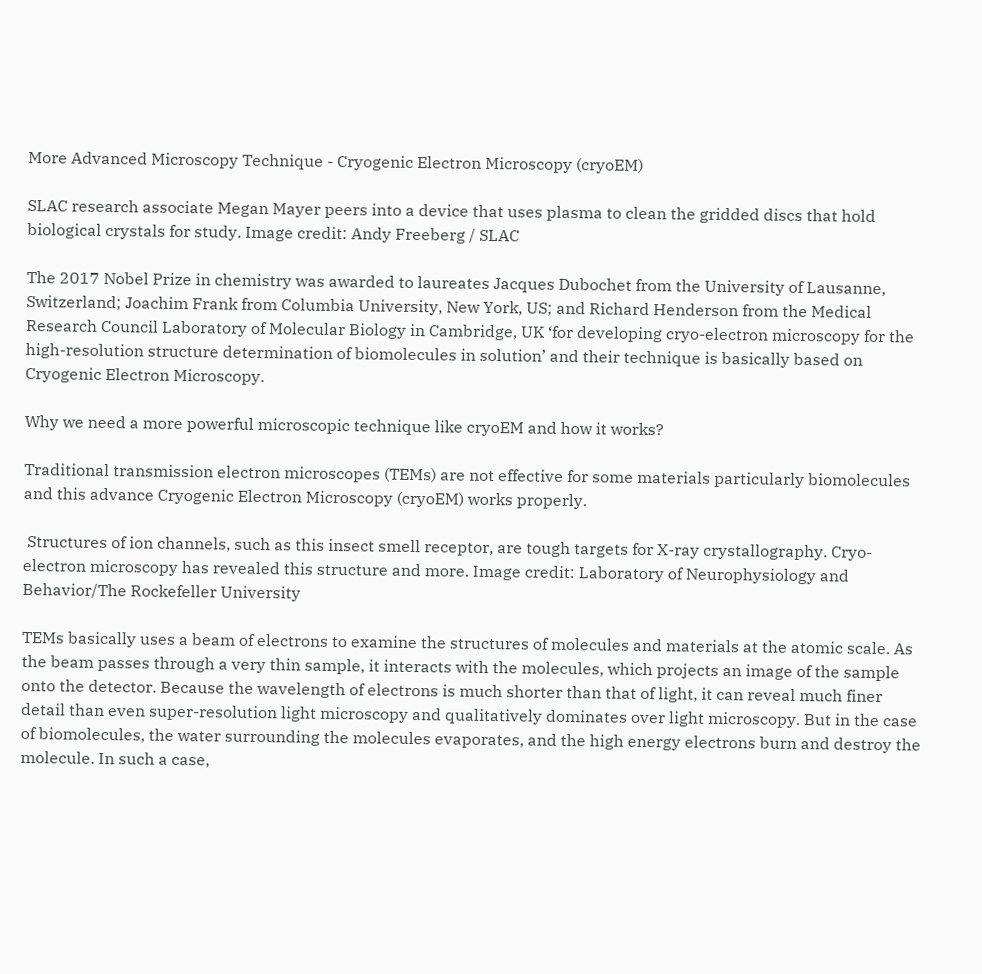More Advanced Microscopy Technique - Cryogenic Electron Microscopy (cryoEM)

SLAC research associate Megan Mayer peers into a device that uses plasma to clean the gridded discs that hold biological crystals for study. Image credit: Andy Freeberg / SLAC

The 2017 Nobel Prize in chemistry was awarded to laureates Jacques Dubochet from the University of Lausanne, Switzerland; Joachim Frank from Columbia University, New York, US; and Richard Henderson from the Medical Research Council Laboratory of Molecular Biology in Cambridge, UK ‘for developing cryo-electron microscopy for the high-resolution structure determination of biomolecules in solution’ and their technique is basically based on Cryogenic Electron Microscopy.

Why we need a more powerful microscopic technique like cryoEM and how it works?

Traditional transmission electron microscopes (TEMs) are not effective for some materials particularly biomolecules and this advance Cryogenic Electron Microscopy (cryoEM) works properly.

 Structures of ion channels, such as this insect smell receptor, are tough targets for X-ray crystallography. Cryo-electron microscopy has revealed this structure and more. Image credit: Laboratory of Neurophysiology and Behavior/The Rockefeller University

TEMs basically uses a beam of electrons to examine the structures of molecules and materials at the atomic scale. As the beam passes through a very thin sample, it interacts with the molecules, which projects an image of the sample onto the detector. Because the wavelength of electrons is much shorter than that of light, it can reveal much finer detail than even super-resolution light microscopy and qualitatively dominates over light microscopy. But in the case of biomolecules, the water surrounding the molecules evaporates, and the high energy electrons burn and destroy the molecule. In such a case,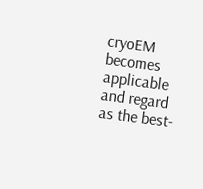cryoEM becomes applicable and regard as the best-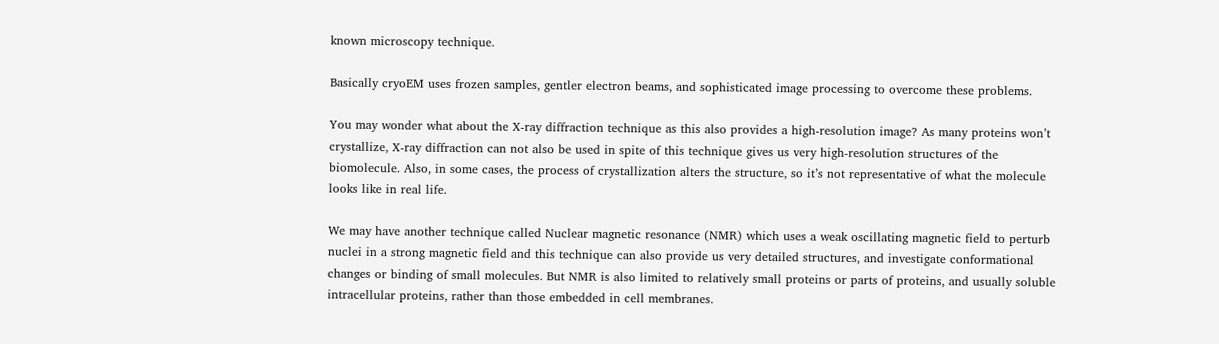known microscopy technique.

Basically cryoEM uses frozen samples, gentler electron beams, and sophisticated image processing to overcome these problems.

You may wonder what about the X-ray diffraction technique as this also provides a high-resolution image? As many proteins won’t crystallize, X-ray diffraction can not also be used in spite of this technique gives us very high-resolution structures of the biomolecule. Also, in some cases, the process of crystallization alters the structure, so it’s not representative of what the molecule looks like in real life.

We may have another technique called Nuclear magnetic resonance (NMR) which uses a weak oscillating magnetic field to perturb nuclei in a strong magnetic field and this technique can also provide us very detailed structures, and investigate conformational changes or binding of small molecules. But NMR is also limited to relatively small proteins or parts of proteins, and usually soluble intracellular proteins, rather than those embedded in cell membranes.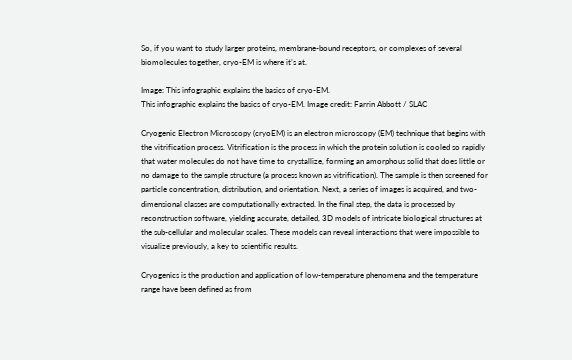So, if you want to study larger proteins, membrane-bound receptors, or complexes of several biomolecules together, cryo-EM is where it’s at.

Image: This infographic explains the basics of cryo-EM.
This infographic explains the basics of cryo-EM. Image credit: Farrin Abbott / SLAC

Cryogenic Electron Microscopy (cryoEM) is an electron microscopy (EM) technique that begins with the vitrification process. Vitrification is the process in which the protein solution is cooled so rapidly that water molecules do not have time to crystallize, forming an amorphous solid that does little or no damage to the sample structure (a process known as vitrification). The sample is then screened for particle concentration, distribution, and orientation. Next, a series of images is acquired, and two-dimensional classes are computationally extracted. In the final step, the data is processed by reconstruction software, yielding accurate, detailed, 3D models of intricate biological structures at the sub-cellular and molecular scales. These models can reveal interactions that were impossible to visualize previously, a key to scientific results.

Cryogenics is the production and application of low-temperature phenomena and the temperature range have been defined as from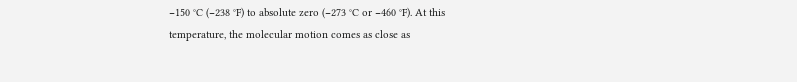−150 °C (−238 °F) to absolute zero (−273 °C or −460 °F). At this temperature, the molecular motion comes as close as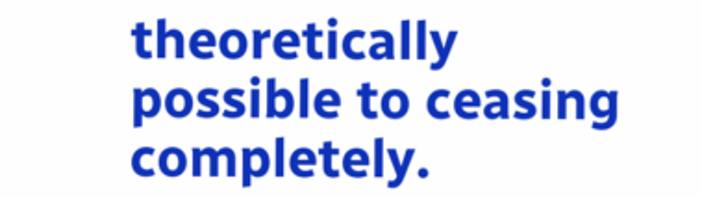theoretically possible to ceasing completely.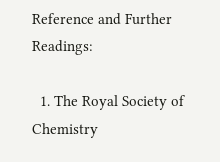Reference and Further Readings:

  1. The Royal Society of Chemistry